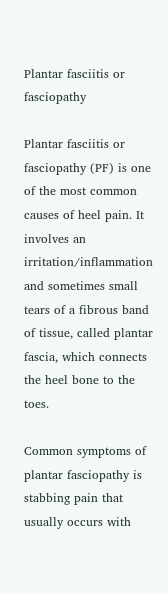Plantar fasciitis or fasciopathy

Plantar fasciitis or fasciopathy (PF) is one of the most common causes of heel pain. It involves an irritation/inflammation and sometimes small tears of a fibrous band of tissue, called plantar fascia, which connects the heel bone to the toes.

Common symptoms of plantar fasciopathy is stabbing pain that usually occurs with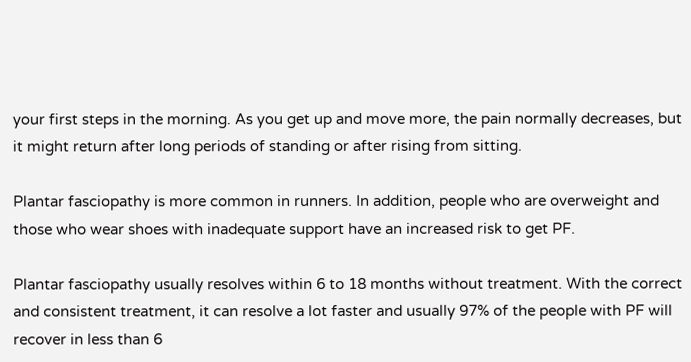your first steps in the morning. As you get up and move more, the pain normally decreases, but it might return after long periods of standing or after rising from sitting.

Plantar fasciopathy is more common in runners. In addition, people who are overweight and those who wear shoes with inadequate support have an increased risk to get PF.

Plantar fasciopathy usually resolves within 6 to 18 months without treatment. With the correct and consistent treatment, it can resolve a lot faster and usually 97% of the people with PF will recover in less than 6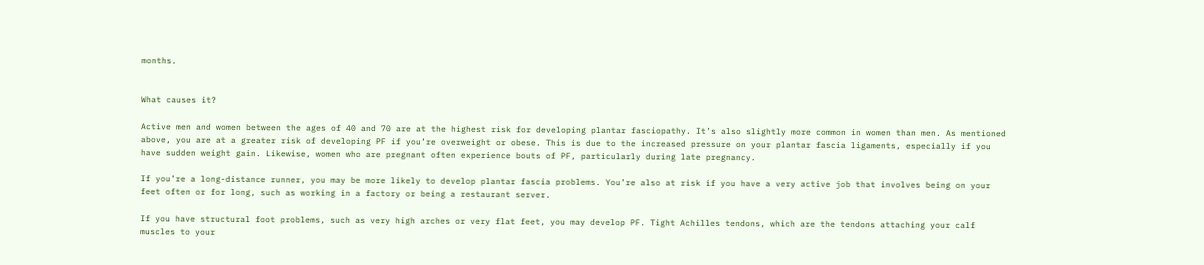months.


What causes it?

Active men and women between the ages of 40 and 70 are at the highest risk for developing plantar fasciopathy. It’s also slightly more common in women than men. As mentioned above, you are at a greater risk of developing PF if you’re overweight or obese. This is due to the increased pressure on your plantar fascia ligaments, especially if you have sudden weight gain. Likewise, women who are pregnant often experience bouts of PF, particularly during late pregnancy.

If you’re a long-distance runner, you may be more likely to develop plantar fascia problems. You’re also at risk if you have a very active job that involves being on your feet often or for long, such as working in a factory or being a restaurant server.

If you have structural foot problems, such as very high arches or very flat feet, you may develop PF. Tight Achilles tendons, which are the tendons attaching your calf muscles to your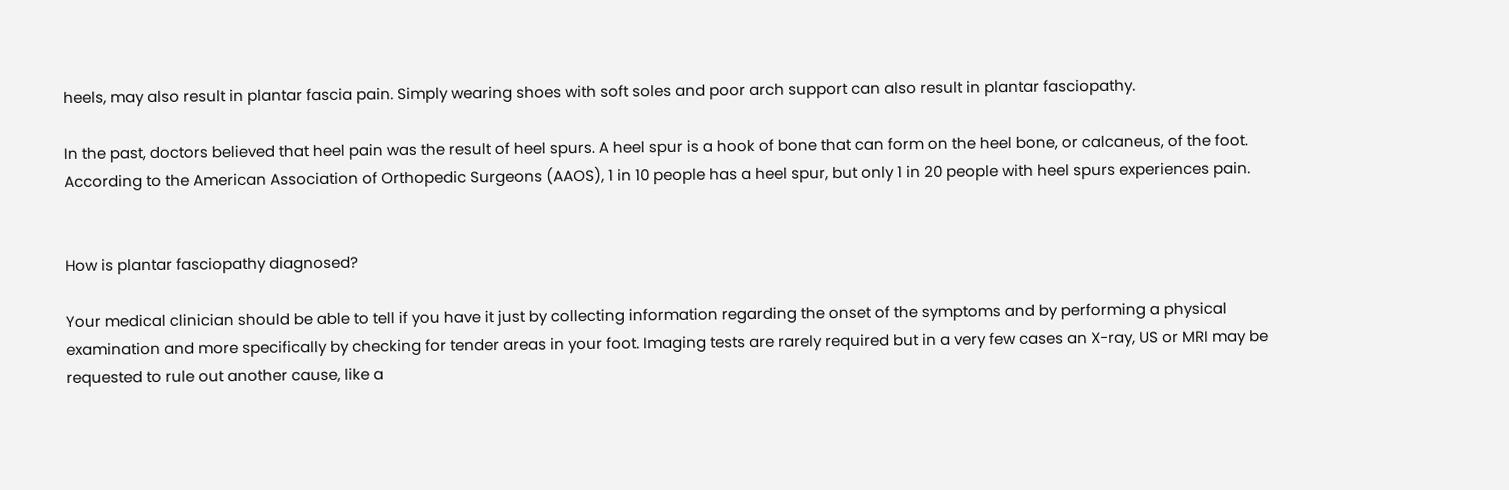heels, may also result in plantar fascia pain. Simply wearing shoes with soft soles and poor arch support can also result in plantar fasciopathy.

In the past, doctors believed that heel pain was the result of heel spurs. A heel spur is a hook of bone that can form on the heel bone, or calcaneus, of the foot. According to the American Association of Orthopedic Surgeons (AAOS), 1 in 10 people has a heel spur, but only 1 in 20 people with heel spurs experiences pain.


How is plantar fasciopathy diagnosed?

Your medical clinician should be able to tell if you have it just by collecting information regarding the onset of the symptoms and by performing a physical examination and more specifically by checking for tender areas in your foot. Imaging tests are rarely required but in a very few cases an X-ray, US or MRI may be requested to rule out another cause, like a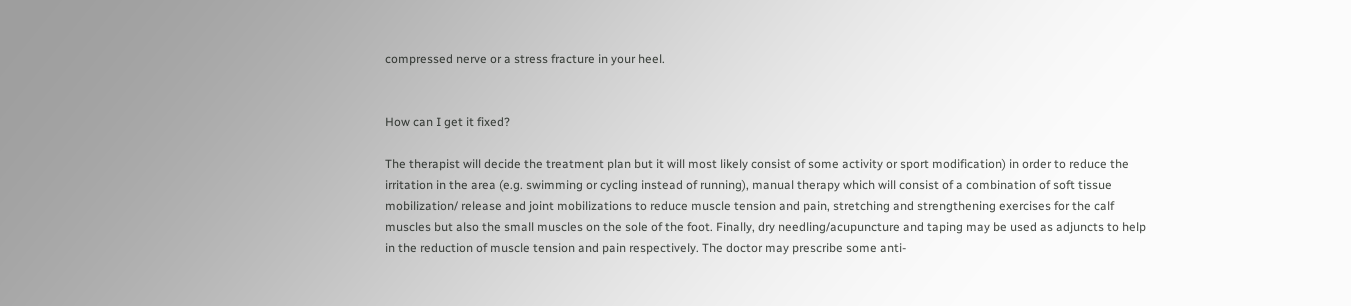compressed nerve or a stress fracture in your heel.


How can I get it fixed?

The therapist will decide the treatment plan but it will most likely consist of some activity or sport modification) in order to reduce the irritation in the area (e.g. swimming or cycling instead of running), manual therapy which will consist of a combination of soft tissue mobilization/ release and joint mobilizations to reduce muscle tension and pain, stretching and strengthening exercises for the calf muscles but also the small muscles on the sole of the foot. Finally, dry needling/acupuncture and taping may be used as adjuncts to help in the reduction of muscle tension and pain respectively. The doctor may prescribe some anti-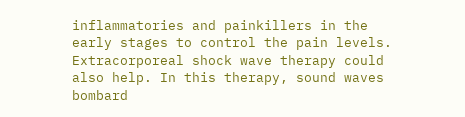inflammatories and painkillers in the early stages to control the pain levels. Extracorporeal shock wave therapy could also help. In this therapy, sound waves bombard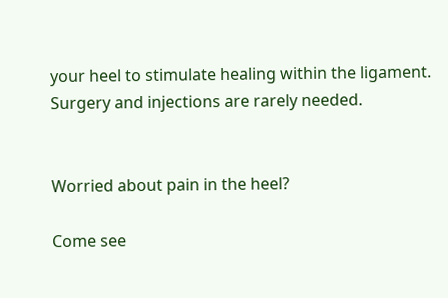your heel to stimulate healing within the ligament. Surgery and injections are rarely needed.


Worried about pain in the heel?

Come see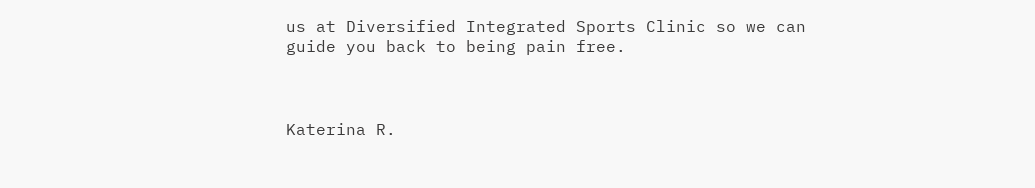us at Diversified Integrated Sports Clinic so we can guide you back to being pain free.



Katerina R.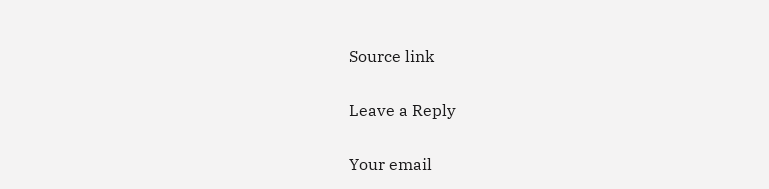Source link

Leave a Reply

Your email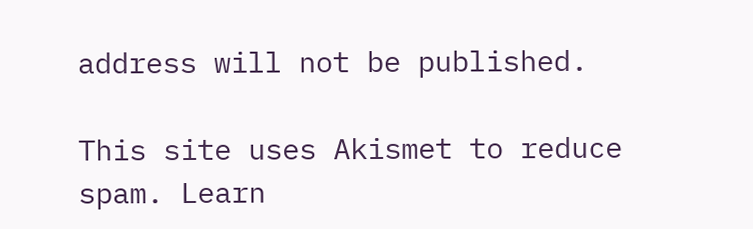address will not be published.

This site uses Akismet to reduce spam. Learn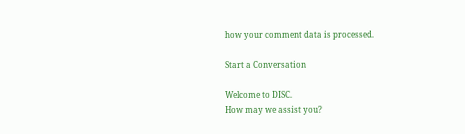how your comment data is processed.

Start a Conversation

Welcome to DISC.
How may we assist you?